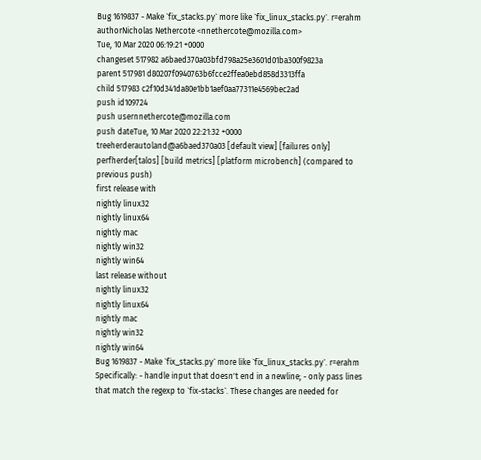Bug 1619837 - Make `fix_stacks.py` more like `fix_linux_stacks.py`. r=erahm
authorNicholas Nethercote <nnethercote@mozilla.com>
Tue, 10 Mar 2020 06:19:21 +0000
changeset 517982 a6baed370a03bfd798a25e3601d01ba300f9823a
parent 517981 d80207f0940763b6fcce2ffea0ebd858d3313ffa
child 517983 c2f10d341da80e1bb1aef0aa77311e4569bec2ad
push id109724
push usernnethercote@mozilla.com
push dateTue, 10 Mar 2020 22:21:32 +0000
treeherderautoland@a6baed370a03 [default view] [failures only]
perfherder[talos] [build metrics] [platform microbench] (compared to previous push)
first release with
nightly linux32
nightly linux64
nightly mac
nightly win32
nightly win64
last release without
nightly linux32
nightly linux64
nightly mac
nightly win32
nightly win64
Bug 1619837 - Make `fix_stacks.py` more like `fix_linux_stacks.py`. r=erahm Specifically: - handle input that doesn't end in a newline; - only pass lines that match the regexp to `fix-stacks`. These changes are needed for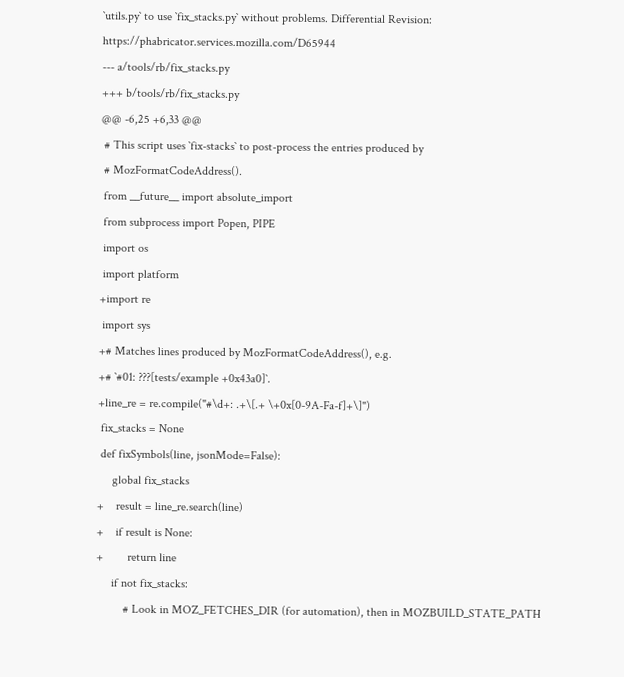`utils.py` to use `fix_stacks.py` without problems. Differential Revision: https://phabricator.services.mozilla.com/D65944
--- a/tools/rb/fix_stacks.py
+++ b/tools/rb/fix_stacks.py
@@ -6,25 +6,33 @@
 # This script uses `fix-stacks` to post-process the entries produced by
 # MozFormatCodeAddress().
 from __future__ import absolute_import
 from subprocess import Popen, PIPE
 import os
 import platform
+import re
 import sys
+# Matches lines produced by MozFormatCodeAddress(), e.g.
+# `#01: ???[tests/example +0x43a0]`.
+line_re = re.compile("#\d+: .+\[.+ \+0x[0-9A-Fa-f]+\]")
 fix_stacks = None
 def fixSymbols(line, jsonMode=False):
     global fix_stacks
+    result = line_re.search(line)
+    if result is None:
+        return line
     if not fix_stacks:
         # Look in MOZ_FETCHES_DIR (for automation), then in MOZBUILD_STATE_PATH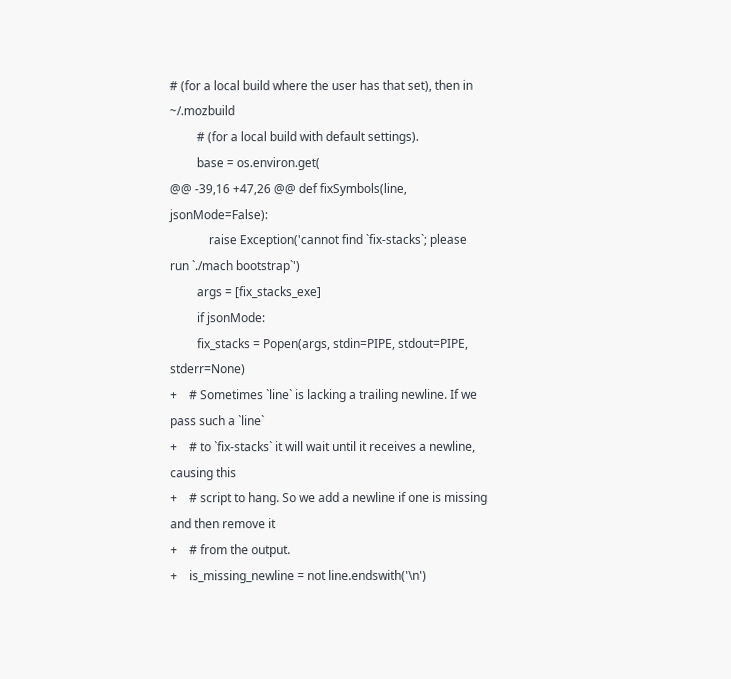# (for a local build where the user has that set), then in ~/.mozbuild
         # (for a local build with default settings).
         base = os.environ.get(
@@ -39,16 +47,26 @@ def fixSymbols(line, jsonMode=False):
             raise Exception('cannot find `fix-stacks`; please run `./mach bootstrap`')
         args = [fix_stacks_exe]
         if jsonMode:
         fix_stacks = Popen(args, stdin=PIPE, stdout=PIPE, stderr=None)
+    # Sometimes `line` is lacking a trailing newline. If we pass such a `line`
+    # to `fix-stacks` it will wait until it receives a newline, causing this
+    # script to hang. So we add a newline if one is missing and then remove it
+    # from the output.
+    is_missing_newline = not line.endswith('\n')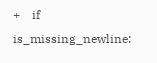+    if is_missing_newline: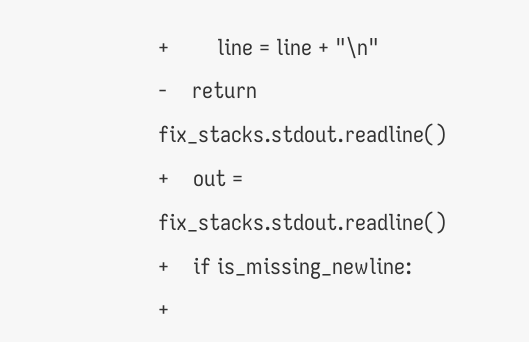+        line = line + "\n"
-    return fix_stacks.stdout.readline()
+    out = fix_stacks.stdout.readline()
+    if is_missing_newline:
+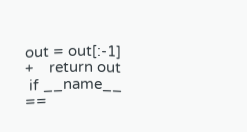out = out[:-1]
+    return out
 if __name__ ==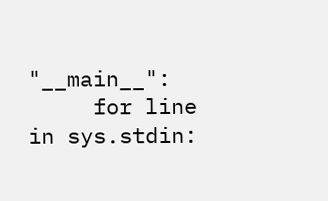"__main__":
     for line in sys.stdin: